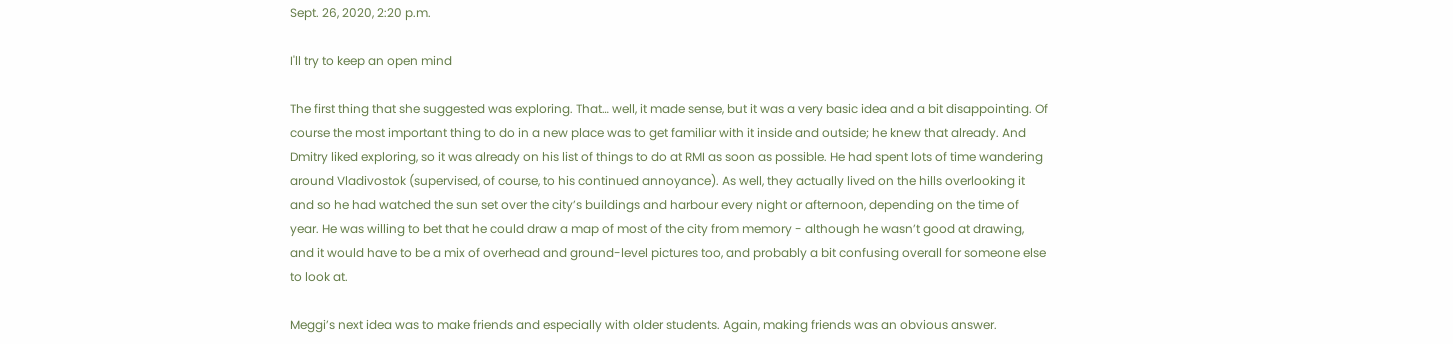Sept. 26, 2020, 2:20 p.m.

I'll try to keep an open mind

The first thing that she suggested was exploring. That… well, it made sense, but it was a very basic idea and a bit disappointing. Of course the most important thing to do in a new place was to get familiar with it inside and outside; he knew that already. And Dmitry liked exploring, so it was already on his list of things to do at RMI as soon as possible. He had spent lots of time wandering around Vladivostok (supervised, of course, to his continued annoyance). As well, they actually lived on the hills overlooking it and so he had watched the sun set over the city’s buildings and harbour every night or afternoon, depending on the time of year. He was willing to bet that he could draw a map of most of the city from memory - although he wasn’t good at drawing, and it would have to be a mix of overhead and ground-level pictures too, and probably a bit confusing overall for someone else to look at.

Meggi’s next idea was to make friends and especially with older students. Again, making friends was an obvious answer.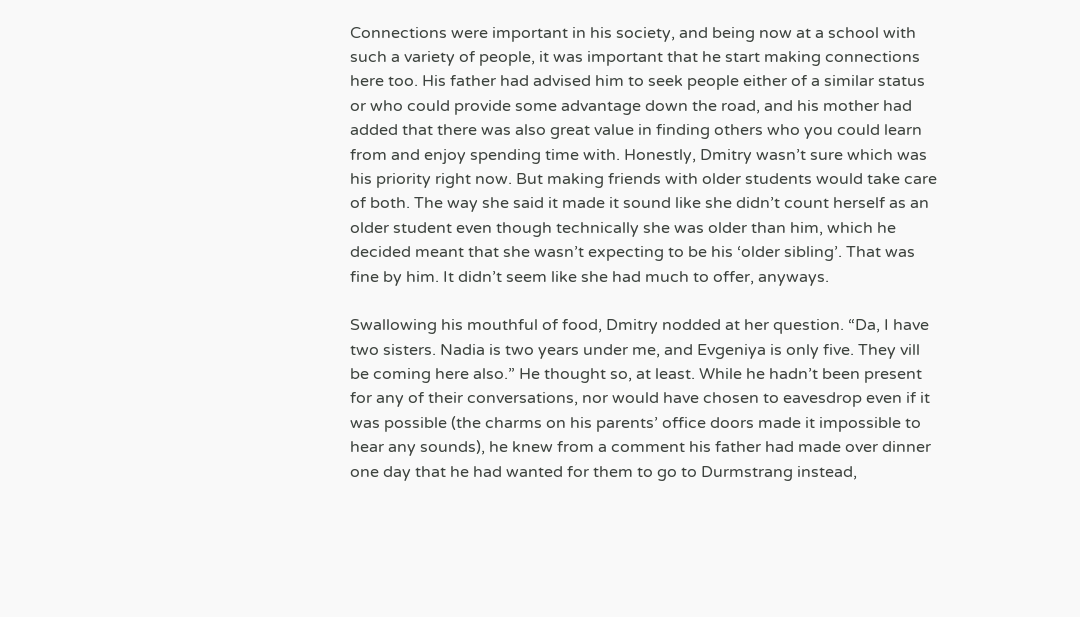Connections were important in his society, and being now at a school with such a variety of people, it was important that he start making connections here too. His father had advised him to seek people either of a similar status or who could provide some advantage down the road, and his mother had added that there was also great value in finding others who you could learn from and enjoy spending time with. Honestly, Dmitry wasn’t sure which was his priority right now. But making friends with older students would take care of both. The way she said it made it sound like she didn’t count herself as an older student even though technically she was older than him, which he decided meant that she wasn’t expecting to be his ‘older sibling’. That was fine by him. It didn’t seem like she had much to offer, anyways.

Swallowing his mouthful of food, Dmitry nodded at her question. “Da, I have two sisters. Nadia is two years under me, and Evgeniya is only five. They vill be coming here also.” He thought so, at least. While he hadn’t been present for any of their conversations, nor would have chosen to eavesdrop even if it was possible (the charms on his parents’ office doors made it impossible to hear any sounds), he knew from a comment his father had made over dinner one day that he had wanted for them to go to Durmstrang instead,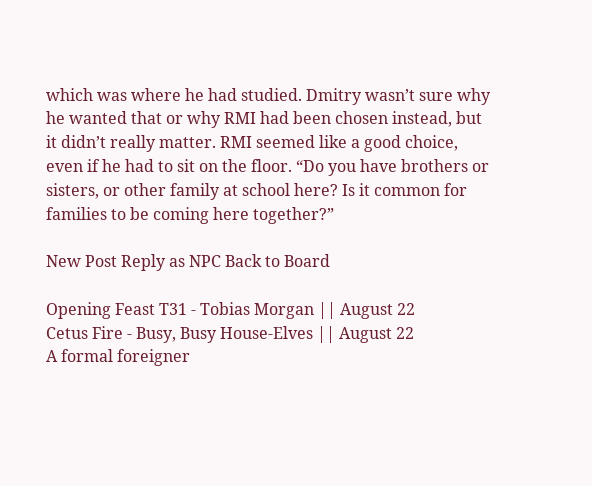which was where he had studied. Dmitry wasn’t sure why he wanted that or why RMI had been chosen instead, but it didn’t really matter. RMI seemed like a good choice, even if he had to sit on the floor. “Do you have brothers or sisters, or other family at school here? Is it common for families to be coming here together?”

New Post Reply as NPC Back to Board

Opening Feast T31 - Tobias Morgan || August 22
Cetus Fire - Busy, Busy House-Elves || August 22
A formal foreigner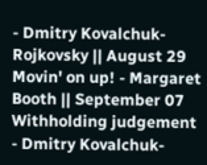- Dmitry Kovalchuk-Rojkovsky || August 29
Movin' on up! - Margaret Booth || September 07
Withholding judgement - Dmitry Kovalchuk-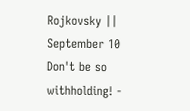Rojkovsky || September 10
Don't be so withholding! -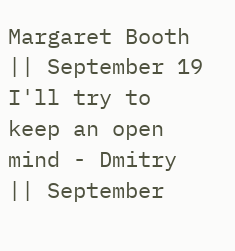Margaret Booth || September 19
I'll try to keep an open mind - Dmitry || September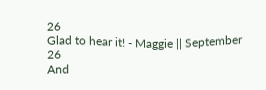26
Glad to hear it! - Maggie || September 26
And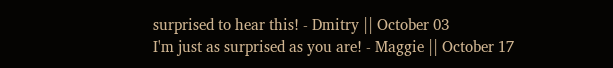surprised to hear this! - Dmitry || October 03
I'm just as surprised as you are! - Maggie || October 17